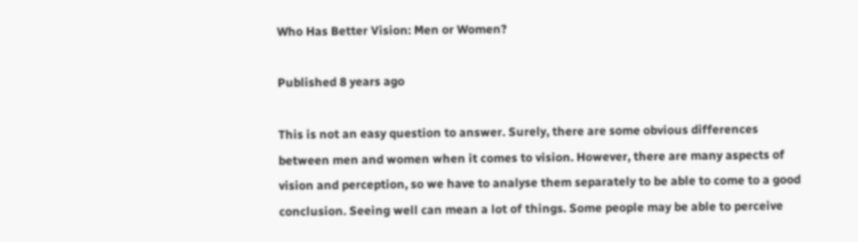Who Has Better Vision: Men or Women?

Published 8 years ago

This is not an easy question to answer. Surely, there are some obvious differences between men and women when it comes to vision. However, there are many aspects of vision and perception, so we have to analyse them separately to be able to come to a good conclusion. Seeing well can mean a lot of things. Some people may be able to perceive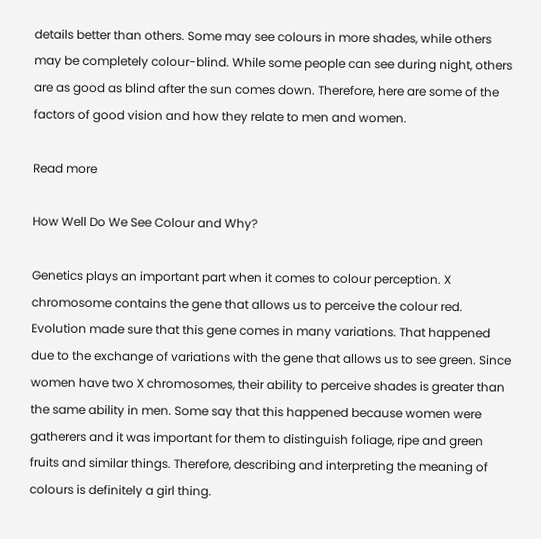details better than others. Some may see colours in more shades, while others may be completely colour-blind. While some people can see during night, others are as good as blind after the sun comes down. Therefore, here are some of the factors of good vision and how they relate to men and women.

Read more

How Well Do We See Colour and Why?

Genetics plays an important part when it comes to colour perception. X chromosome contains the gene that allows us to perceive the colour red. Evolution made sure that this gene comes in many variations. That happened due to the exchange of variations with the gene that allows us to see green. Since women have two X chromosomes, their ability to perceive shades is greater than the same ability in men. Some say that this happened because women were gatherers and it was important for them to distinguish foliage, ripe and green fruits and similar things. Therefore, describing and interpreting the meaning of colours is definitely a girl thing.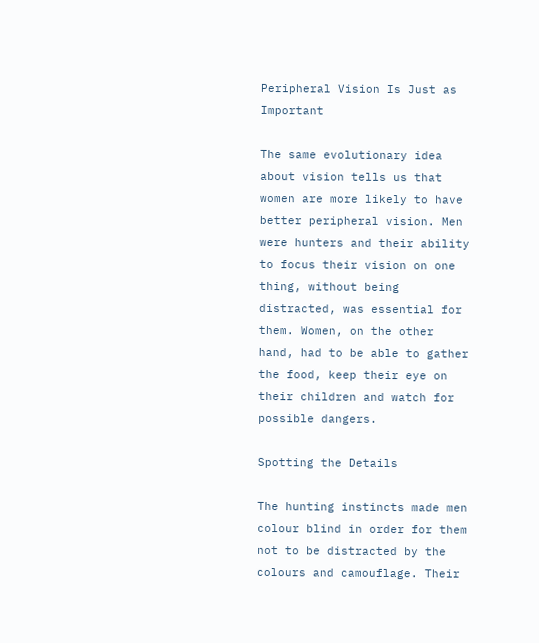Peripheral Vision Is Just as Important

The same evolutionary idea about vision tells us that women are more likely to have better peripheral vision. Men were hunters and their ability to focus their vision on one thing, without being distracted, was essential for them. Women, on the other hand, had to be able to gather the food, keep their eye on their children and watch for possible dangers.

Spotting the Details

The hunting instincts made men colour blind in order for them not to be distracted by the colours and camouflage. Their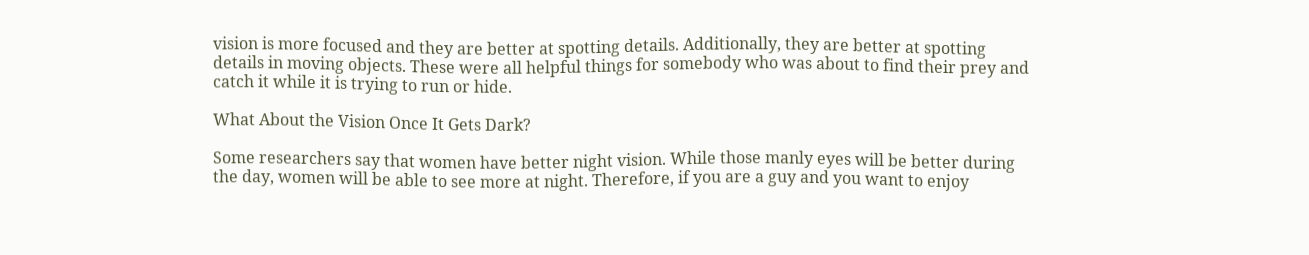vision is more focused and they are better at spotting details. Additionally, they are better at spotting details in moving objects. These were all helpful things for somebody who was about to find their prey and catch it while it is trying to run or hide.

What About the Vision Once It Gets Dark?

Some researchers say that women have better night vision. While those manly eyes will be better during the day, women will be able to see more at night. Therefore, if you are a guy and you want to enjoy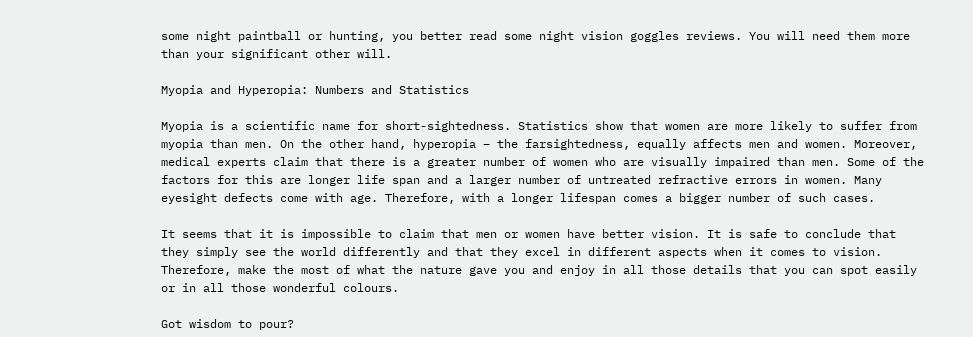some night paintball or hunting, you better read some night vision goggles reviews. You will need them more than your significant other will.

Myopia and Hyperopia: Numbers and Statistics

Myopia is a scientific name for short-sightedness. Statistics show that women are more likely to suffer from myopia than men. On the other hand, hyperopia – the farsightedness, equally affects men and women. Moreover, medical experts claim that there is a greater number of women who are visually impaired than men. Some of the factors for this are longer life span and a larger number of untreated refractive errors in women. Many eyesight defects come with age. Therefore, with a longer lifespan comes a bigger number of such cases.

It seems that it is impossible to claim that men or women have better vision. It is safe to conclude that they simply see the world differently and that they excel in different aspects when it comes to vision. Therefore, make the most of what the nature gave you and enjoy in all those details that you can spot easily or in all those wonderful colours.

Got wisdom to pour?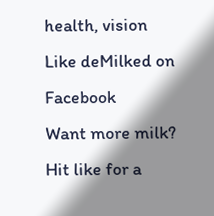health, vision
Like deMilked on Facebook
Want more milk?
Hit like for a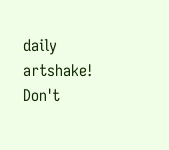daily artshake!
Don't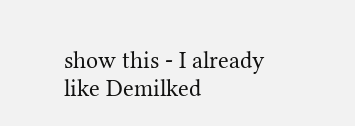show this - I already like Demilked